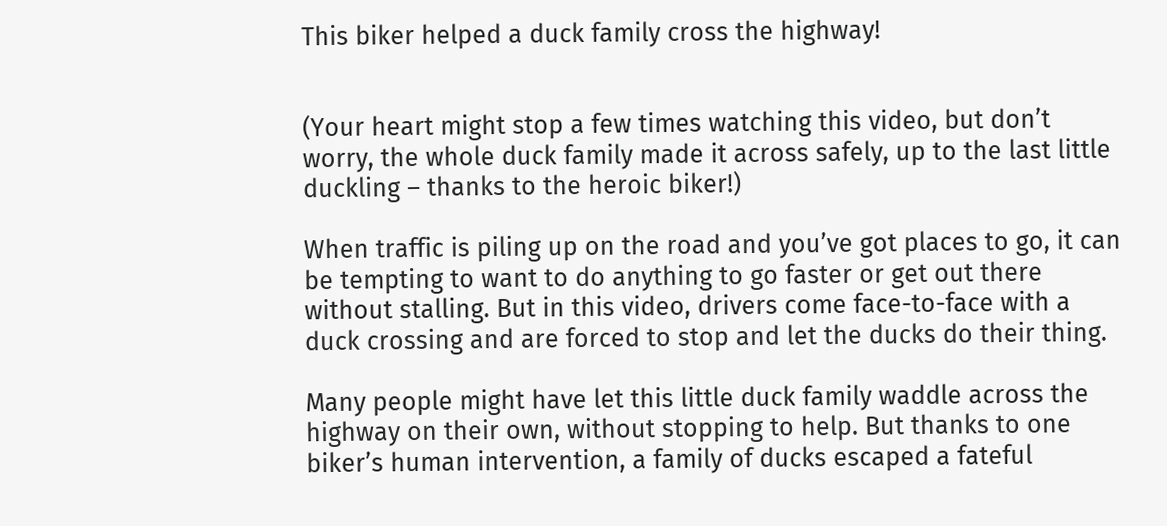This biker helped a duck family cross the highway!


(Your heart might stop a few times watching this video, but don’t worry, the whole duck family made it across safely, up to the last little duckling – thanks to the heroic biker!)

When traffic is piling up on the road and you’ve got places to go, it can be tempting to want to do anything to go faster or get out there without stalling. But in this video, drivers come face-to-face with a duck crossing and are forced to stop and let the ducks do their thing.

Many people might have let this little duck family waddle across the highway on their own, without stopping to help. But thanks to one biker’s human intervention, a family of ducks escaped a fateful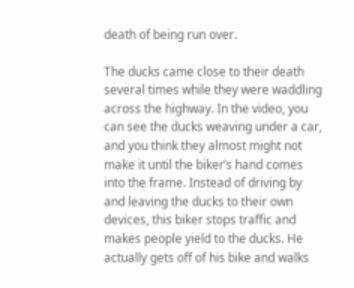death of being run over.

The ducks came close to their death several times while they were waddling across the highway. In the video, you can see the ducks weaving under a car, and you think they almost might not make it until the biker’s hand comes into the frame. Instead of driving by and leaving the ducks to their own devices, this biker stops traffic and makes people yield to the ducks. He actually gets off of his bike and walks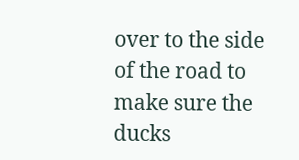over to the side of the road to make sure the ducks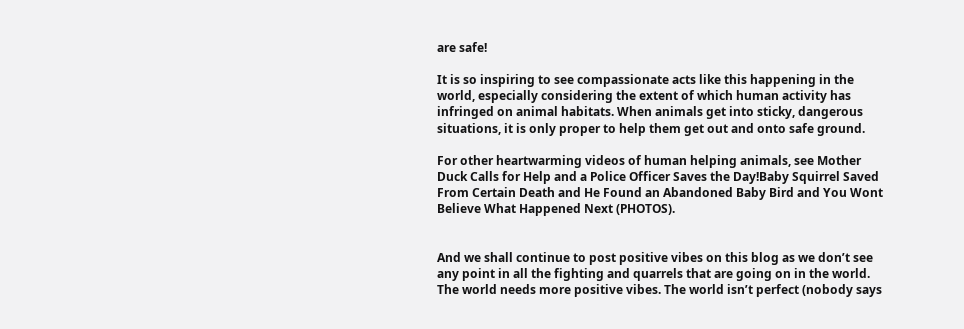are safe!

It is so inspiring to see compassionate acts like this happening in the world, especially considering the extent of which human activity has infringed on animal habitats. When animals get into sticky, dangerous situations, it is only proper to help them get out and onto safe ground.

For other heartwarming videos of human helping animals, see Mother Duck Calls for Help and a Police Officer Saves the Day!Baby Squirrel Saved From Certain Death and He Found an Abandoned Baby Bird and You Wont Believe What Happened Next (PHOTOS).


And we shall continue to post positive vibes on this blog as we don’t see any point in all the fighting and quarrels that are going on in the world. The world needs more positive vibes. The world isn’t perfect (nobody says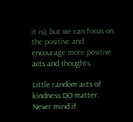it is), but we can focus on the positive and encourage more positive acts and thoughts.

Little random acts of kindness DO matter. Never mind if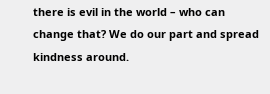there is evil in the world – who can change that? We do our part and spread kindness around.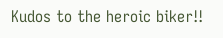Kudos to the heroic biker!!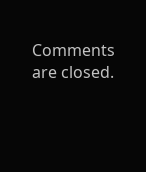Comments are closed.